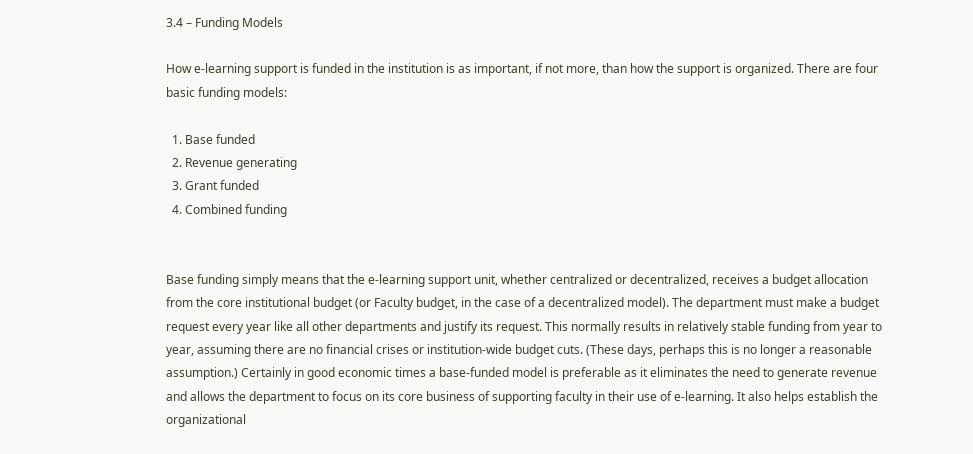3.4 – Funding Models

How e-learning support is funded in the institution is as important, if not more, than how the support is organized. There are four basic funding models:

  1. Base funded
  2. Revenue generating
  3. Grant funded
  4. Combined funding


Base funding simply means that the e-learning support unit, whether centralized or decentralized, receives a budget allocation from the core institutional budget (or Faculty budget, in the case of a decentralized model). The department must make a budget request every year like all other departments and justify its request. This normally results in relatively stable funding from year to year, assuming there are no financial crises or institution-wide budget cuts. (These days, perhaps this is no longer a reasonable assumption.) Certainly in good economic times a base-funded model is preferable as it eliminates the need to generate revenue and allows the department to focus on its core business of supporting faculty in their use of e-learning. It also helps establish the organizational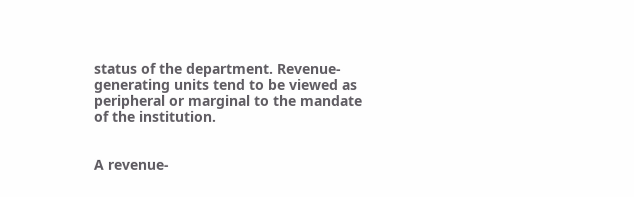status of the department. Revenue-generating units tend to be viewed as peripheral or marginal to the mandate of the institution.


A revenue-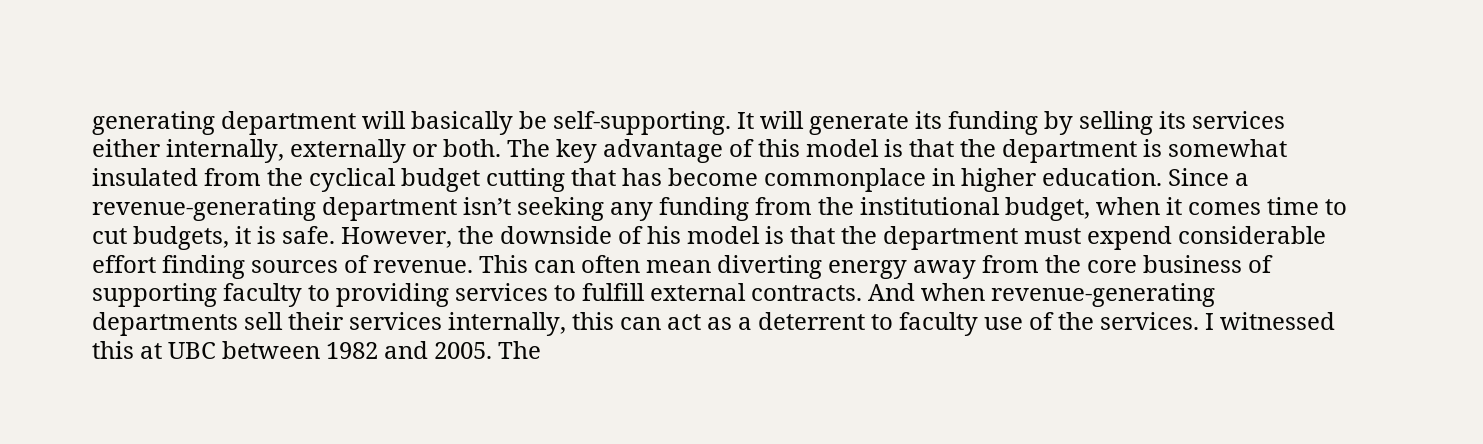generating department will basically be self-supporting. It will generate its funding by selling its services either internally, externally or both. The key advantage of this model is that the department is somewhat insulated from the cyclical budget cutting that has become commonplace in higher education. Since a revenue-generating department isn’t seeking any funding from the institutional budget, when it comes time to cut budgets, it is safe. However, the downside of his model is that the department must expend considerable effort finding sources of revenue. This can often mean diverting energy away from the core business of supporting faculty to providing services to fulfill external contracts. And when revenue-generating departments sell their services internally, this can act as a deterrent to faculty use of the services. I witnessed this at UBC between 1982 and 2005. The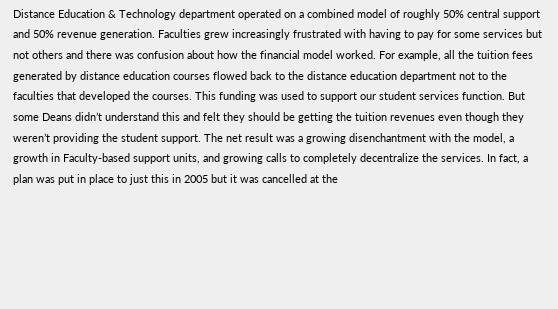Distance Education & Technology department operated on a combined model of roughly 50% central support and 50% revenue generation. Faculties grew increasingly frustrated with having to pay for some services but not others and there was confusion about how the financial model worked. For example, all the tuition fees generated by distance education courses flowed back to the distance education department not to the faculties that developed the courses. This funding was used to support our student services function. But some Deans didn’t understand this and felt they should be getting the tuition revenues even though they weren’t providing the student support. The net result was a growing disenchantment with the model, a growth in Faculty-based support units, and growing calls to completely decentralize the services. In fact, a plan was put in place to just this in 2005 but it was cancelled at the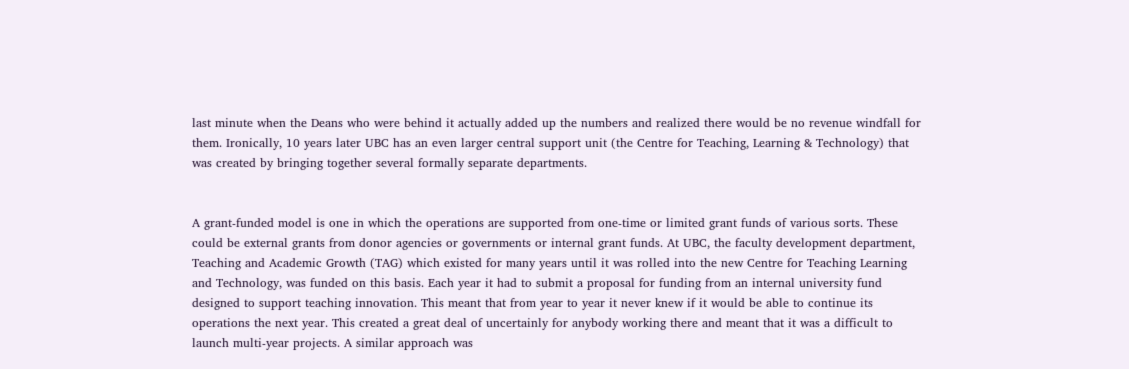last minute when the Deans who were behind it actually added up the numbers and realized there would be no revenue windfall for them. Ironically, 10 years later UBC has an even larger central support unit (the Centre for Teaching, Learning & Technology) that was created by bringing together several formally separate departments.


A grant-funded model is one in which the operations are supported from one-time or limited grant funds of various sorts. These could be external grants from donor agencies or governments or internal grant funds. At UBC, the faculty development department, Teaching and Academic Growth (TAG) which existed for many years until it was rolled into the new Centre for Teaching Learning and Technology, was funded on this basis. Each year it had to submit a proposal for funding from an internal university fund designed to support teaching innovation. This meant that from year to year it never knew if it would be able to continue its operations the next year. This created a great deal of uncertainly for anybody working there and meant that it was a difficult to launch multi-year projects. A similar approach was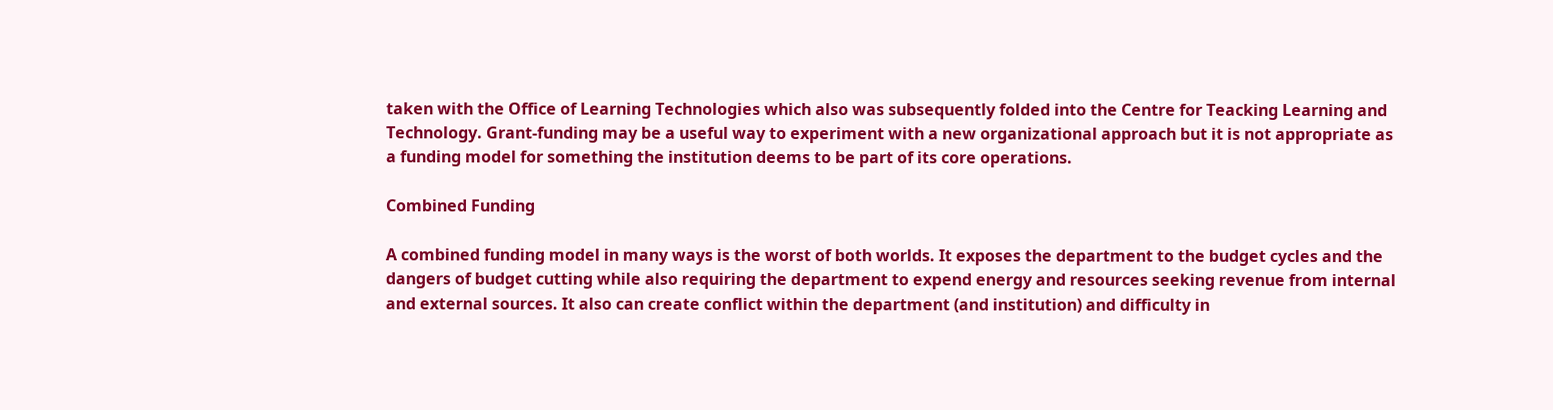taken with the Office of Learning Technologies which also was subsequently folded into the Centre for Teacking Learning and Technology. Grant-funding may be a useful way to experiment with a new organizational approach but it is not appropriate as a funding model for something the institution deems to be part of its core operations.

Combined Funding

A combined funding model in many ways is the worst of both worlds. It exposes the department to the budget cycles and the dangers of budget cutting while also requiring the department to expend energy and resources seeking revenue from internal and external sources. It also can create conflict within the department (and institution) and difficulty in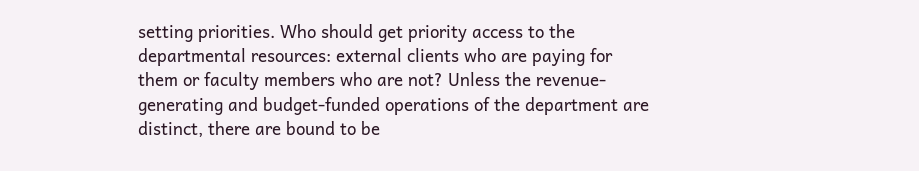setting priorities. Who should get priority access to the departmental resources: external clients who are paying for them or faculty members who are not? Unless the revenue-generating and budget-funded operations of the department are distinct, there are bound to be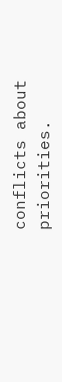conflicts about priorities.